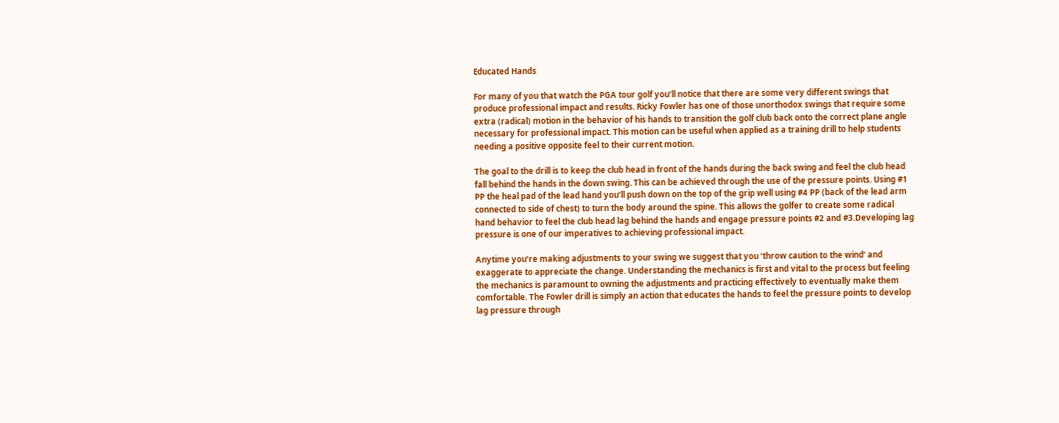Educated Hands

For many of you that watch the PGA tour golf you’ll notice that there are some very different swings that produce professional impact and results. Ricky Fowler has one of those unorthodox swings that require some extra (radical) motion in the behavior of his hands to transition the golf club back onto the correct plane angle necessary for professional impact. This motion can be useful when applied as a training drill to help students needing a positive opposite feel to their current motion.

The goal to the drill is to keep the club head in front of the hands during the back swing and feel the club head fall behind the hands in the down swing. This can be achieved through the use of the pressure points. Using #1 PP the heal pad of the lead hand you’ll push down on the top of the grip well using #4 PP (back of the lead arm connected to side of chest) to turn the body around the spine. This allows the golfer to create some radical hand behavior to feel the club head lag behind the hands and engage pressure points #2 and #3.Developing lag pressure is one of our imperatives to achieving professional impact.

Anytime you’re making adjustments to your swing we suggest that you ‘throw caution to the wind’ and exaggerate to appreciate the change. Understanding the mechanics is first and vital to the process but feeling the mechanics is paramount to owning the adjustments and practicing effectively to eventually make them comfortable. The Fowler drill is simply an action that educates the hands to feel the pressure points to develop lag pressure through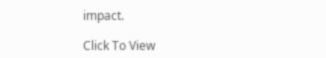impact.

Click To View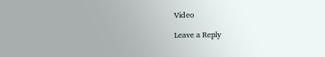Video

Leave a Reply